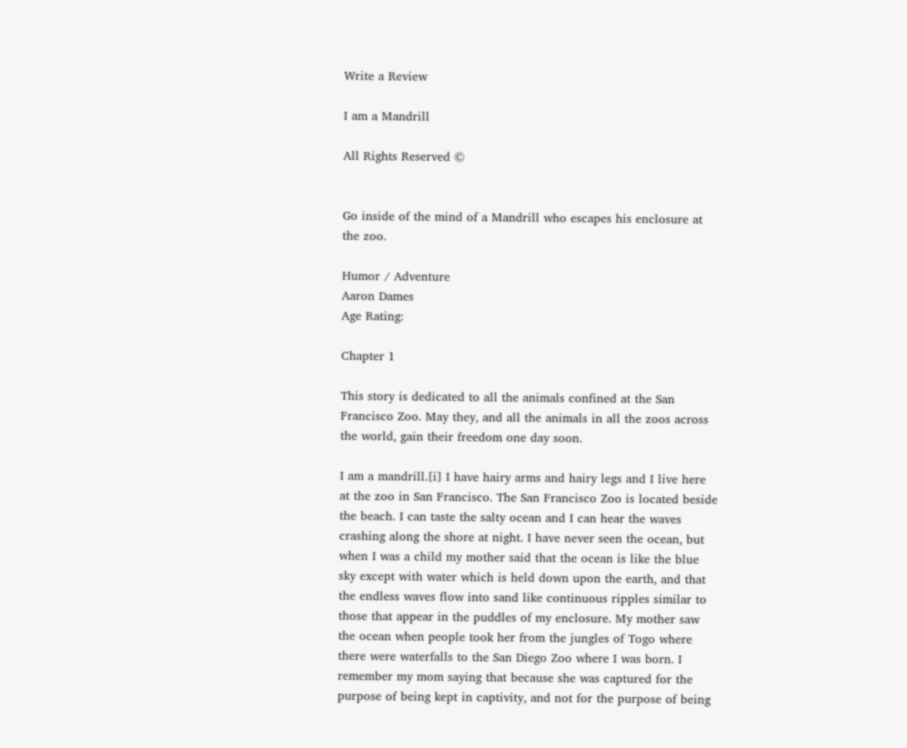Write a Review

I am a Mandrill

All Rights Reserved ©


Go inside of the mind of a Mandrill who escapes his enclosure at the zoo.

Humor / Adventure
Aaron Dames
Age Rating:

Chapter 1

This story is dedicated to all the animals confined at the San Francisco Zoo. May they, and all the animals in all the zoos across the world, gain their freedom one day soon.

I am a mandrill.[i] I have hairy arms and hairy legs and I live here at the zoo in San Francisco. The San Francisco Zoo is located beside the beach. I can taste the salty ocean and I can hear the waves crashing along the shore at night. I have never seen the ocean, but when I was a child my mother said that the ocean is like the blue sky except with water which is held down upon the earth, and that the endless waves flow into sand like continuous ripples similar to those that appear in the puddles of my enclosure. My mother saw the ocean when people took her from the jungles of Togo where there were waterfalls to the San Diego Zoo where I was born. I remember my mom saying that because she was captured for the purpose of being kept in captivity, and not for the purpose of being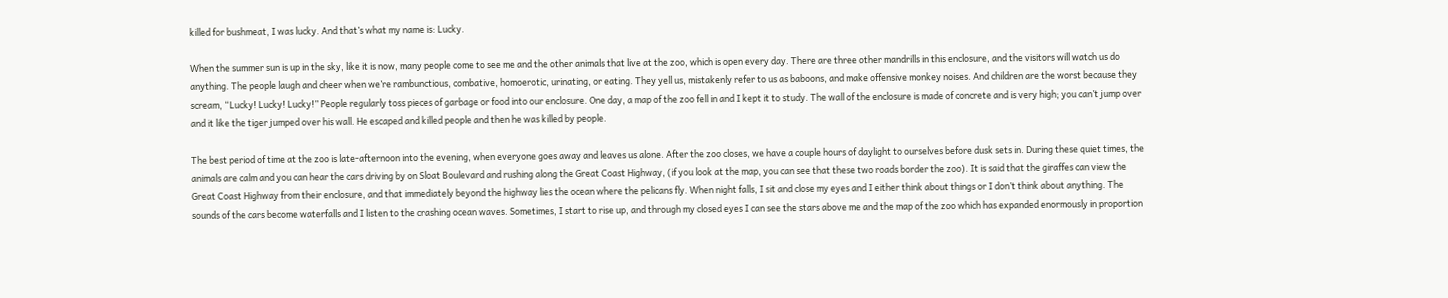killed for bushmeat, I was lucky. And that’s what my name is: Lucky.

When the summer sun is up in the sky, like it is now, many people come to see me and the other animals that live at the zoo, which is open every day. There are three other mandrills in this enclosure, and the visitors will watch us do anything. The people laugh and cheer when we’re rambunctious, combative, homoerotic, urinating, or eating. They yell us, mistakenly refer to us as baboons, and make offensive monkey noises. And children are the worst because they scream, “Lucky! Lucky! Lucky!” People regularly toss pieces of garbage or food into our enclosure. One day, a map of the zoo fell in and I kept it to study. The wall of the enclosure is made of concrete and is very high; you can’t jump over and it like the tiger jumped over his wall. He escaped and killed people and then he was killed by people.

The best period of time at the zoo is late-afternoon into the evening, when everyone goes away and leaves us alone. After the zoo closes, we have a couple hours of daylight to ourselves before dusk sets in. During these quiet times, the animals are calm and you can hear the cars driving by on Sloat Boulevard and rushing along the Great Coast Highway, (if you look at the map, you can see that these two roads border the zoo). It is said that the giraffes can view the Great Coast Highway from their enclosure, and that immediately beyond the highway lies the ocean where the pelicans fly. When night falls, I sit and close my eyes and I either think about things or I don’t think about anything. The sounds of the cars become waterfalls and I listen to the crashing ocean waves. Sometimes, I start to rise up, and through my closed eyes I can see the stars above me and the map of the zoo which has expanded enormously in proportion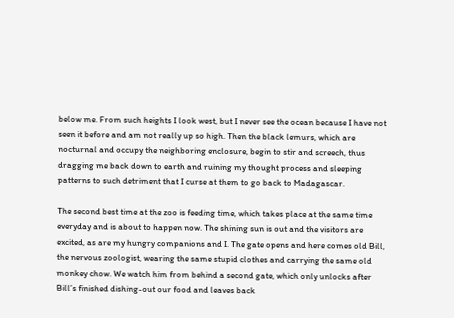below me. From such heights I look west, but I never see the ocean because I have not seen it before and am not really up so high. Then the black lemurs, which are nocturnal and occupy the neighboring enclosure, begin to stir and screech, thus dragging me back down to earth and ruining my thought process and sleeping patterns to such detriment that I curse at them to go back to Madagascar.

The second best time at the zoo is feeding time, which takes place at the same time everyday and is about to happen now. The shining sun is out and the visitors are excited, as are my hungry companions and I. The gate opens and here comes old Bill, the nervous zoologist, wearing the same stupid clothes and carrying the same old monkey chow. We watch him from behind a second gate, which only unlocks after Bill’s finished dishing-out our food and leaves back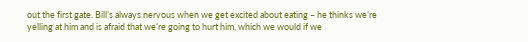out the first gate. Bill’s always nervous when we get excited about eating – he thinks we’re yelling at him and is afraid that we’re going to hurt him, which we would if we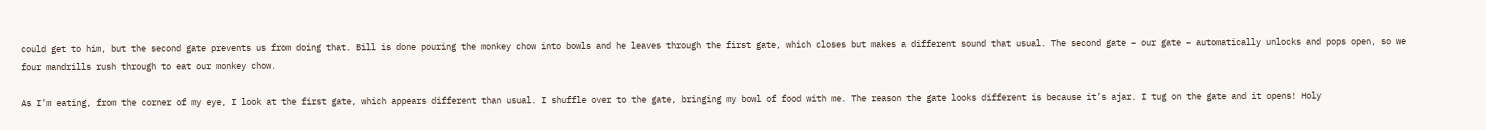could get to him, but the second gate prevents us from doing that. Bill is done pouring the monkey chow into bowls and he leaves through the first gate, which closes but makes a different sound that usual. The second gate – our gate – automatically unlocks and pops open, so we four mandrills rush through to eat our monkey chow.

As I’m eating, from the corner of my eye, I look at the first gate, which appears different than usual. I shuffle over to the gate, bringing my bowl of food with me. The reason the gate looks different is because it’s ajar. I tug on the gate and it opens! Holy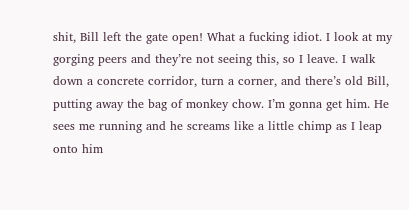shit, Bill left the gate open! What a fucking idiot. I look at my gorging peers and they’re not seeing this, so I leave. I walk down a concrete corridor, turn a corner, and there’s old Bill, putting away the bag of monkey chow. I’m gonna get him. He sees me running and he screams like a little chimp as I leap onto him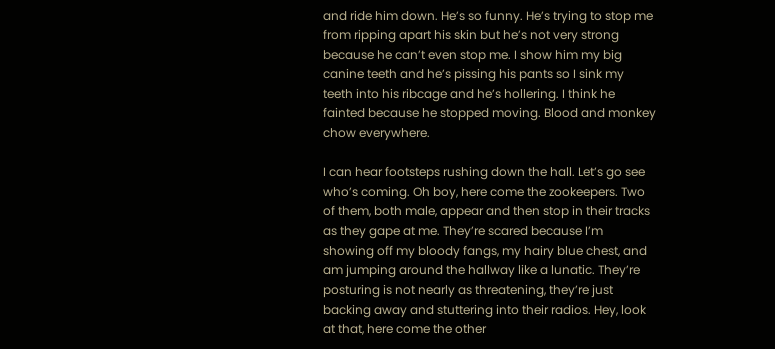and ride him down. He’s so funny. He’s trying to stop me from ripping apart his skin but he’s not very strong because he can’t even stop me. I show him my big canine teeth and he’s pissing his pants so I sink my teeth into his ribcage and he’s hollering. I think he fainted because he stopped moving. Blood and monkey chow everywhere.

I can hear footsteps rushing down the hall. Let’s go see who’s coming. Oh boy, here come the zookeepers. Two of them, both male, appear and then stop in their tracks as they gape at me. They’re scared because I’m showing off my bloody fangs, my hairy blue chest, and am jumping around the hallway like a lunatic. They’re posturing is not nearly as threatening, they’re just backing away and stuttering into their radios. Hey, look at that, here come the other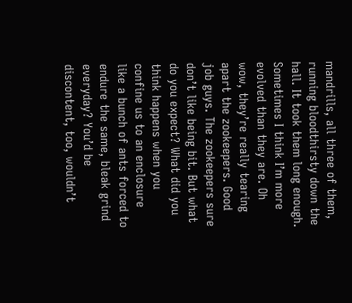mandrills, all three of them, running bloodthirsty down the hall. It took them long enough. Sometimes I think I’m more evolved than they are. Oh wow, they’re really tearing apart the zookeepers. Good job guys. The zookeepers sure don’t like being bit. But what do you expect? What did you think happens when you confine us to an enclosure like a bunch of ants forced to endure the same, bleak grind everyday? You’d be discontent, too, wouldn’t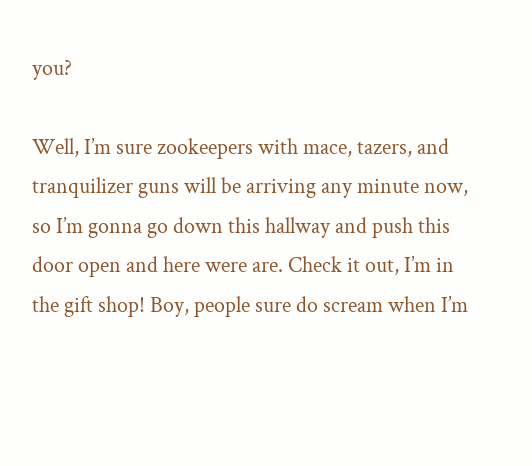you?

Well, I’m sure zookeepers with mace, tazers, and tranquilizer guns will be arriving any minute now, so I’m gonna go down this hallway and push this door open and here were are. Check it out, I’m in the gift shop! Boy, people sure do scream when I’m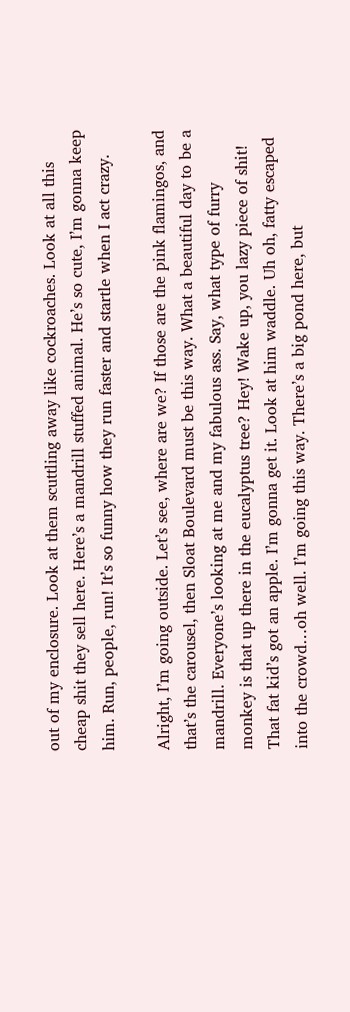out of my enclosure. Look at them scuttling away like cockroaches. Look at all this cheap shit they sell here. Here’s a mandrill stuffed animal. He’s so cute, I’m gonna keep him. Run, people, run! It’s so funny how they run faster and startle when I act crazy.

Alright, I’m going outside. Let’s see, where are we? If those are the pink flamingos, and that’s the carousel, then Sloat Boulevard must be this way. What a beautiful day to be a mandrill. Everyone’s looking at me and my fabulous ass. Say, what type of furry monkey is that up there in the eucalyptus tree? Hey! Wake up, you lazy piece of shit! That fat kid’s got an apple. I’m gonna get it. Look at him waddle. Uh oh, fatty escaped into the crowd…oh well. I’m going this way. There’s a big pond here, but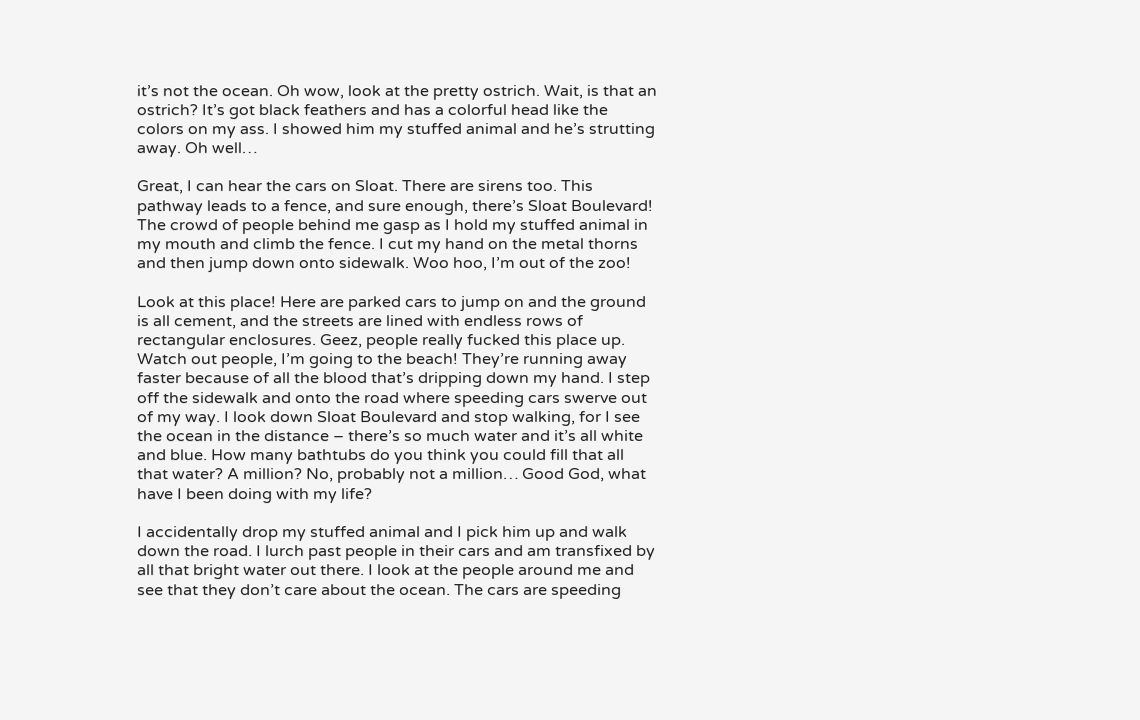it’s not the ocean. Oh wow, look at the pretty ostrich. Wait, is that an ostrich? It’s got black feathers and has a colorful head like the colors on my ass. I showed him my stuffed animal and he’s strutting away. Oh well…

Great, I can hear the cars on Sloat. There are sirens too. This pathway leads to a fence, and sure enough, there’s Sloat Boulevard! The crowd of people behind me gasp as I hold my stuffed animal in my mouth and climb the fence. I cut my hand on the metal thorns and then jump down onto sidewalk. Woo hoo, I’m out of the zoo!

Look at this place! Here are parked cars to jump on and the ground is all cement, and the streets are lined with endless rows of rectangular enclosures. Geez, people really fucked this place up. Watch out people, I’m going to the beach! They’re running away faster because of all the blood that’s dripping down my hand. I step off the sidewalk and onto the road where speeding cars swerve out of my way. I look down Sloat Boulevard and stop walking, for I see the ocean in the distance – there’s so much water and it’s all white and blue. How many bathtubs do you think you could fill that all that water? A million? No, probably not a million… Good God, what have I been doing with my life?

I accidentally drop my stuffed animal and I pick him up and walk down the road. I lurch past people in their cars and am transfixed by all that bright water out there. I look at the people around me and see that they don’t care about the ocean. The cars are speeding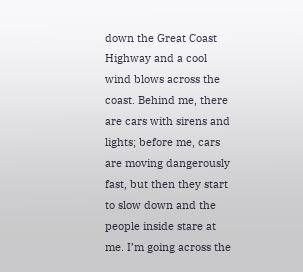down the Great Coast Highway and a cool wind blows across the coast. Behind me, there are cars with sirens and lights; before me, cars are moving dangerously fast, but then they start to slow down and the people inside stare at me. I’m going across the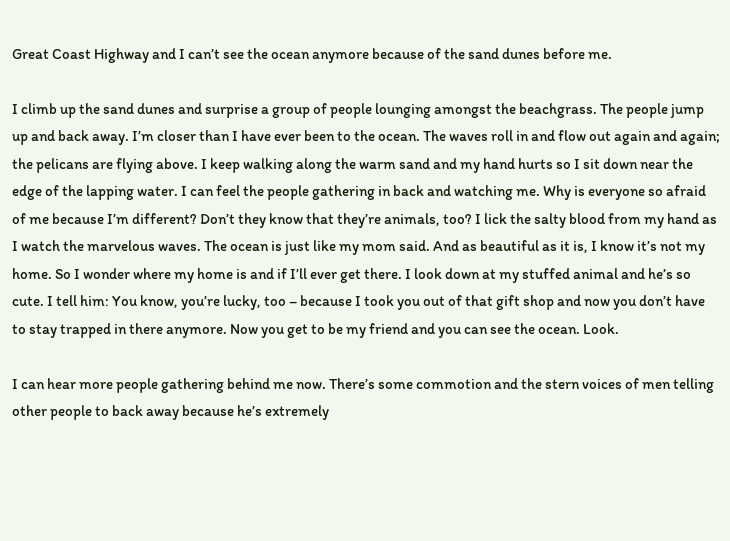Great Coast Highway and I can’t see the ocean anymore because of the sand dunes before me.

I climb up the sand dunes and surprise a group of people lounging amongst the beachgrass. The people jump up and back away. I’m closer than I have ever been to the ocean. The waves roll in and flow out again and again; the pelicans are flying above. I keep walking along the warm sand and my hand hurts so I sit down near the edge of the lapping water. I can feel the people gathering in back and watching me. Why is everyone so afraid of me because I’m different? Don’t they know that they’re animals, too? I lick the salty blood from my hand as I watch the marvelous waves. The ocean is just like my mom said. And as beautiful as it is, I know it’s not my home. So I wonder where my home is and if I’ll ever get there. I look down at my stuffed animal and he’s so cute. I tell him: You know, you’re lucky, too – because I took you out of that gift shop and now you don’t have to stay trapped in there anymore. Now you get to be my friend and you can see the ocean. Look.

I can hear more people gathering behind me now. There’s some commotion and the stern voices of men telling other people to back away because he’s extremely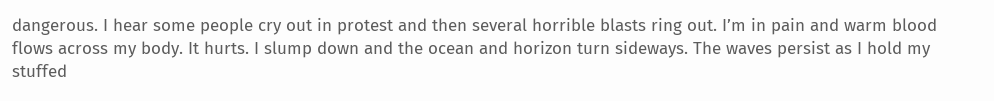dangerous. I hear some people cry out in protest and then several horrible blasts ring out. I’m in pain and warm blood flows across my body. It hurts. I slump down and the ocean and horizon turn sideways. The waves persist as I hold my stuffed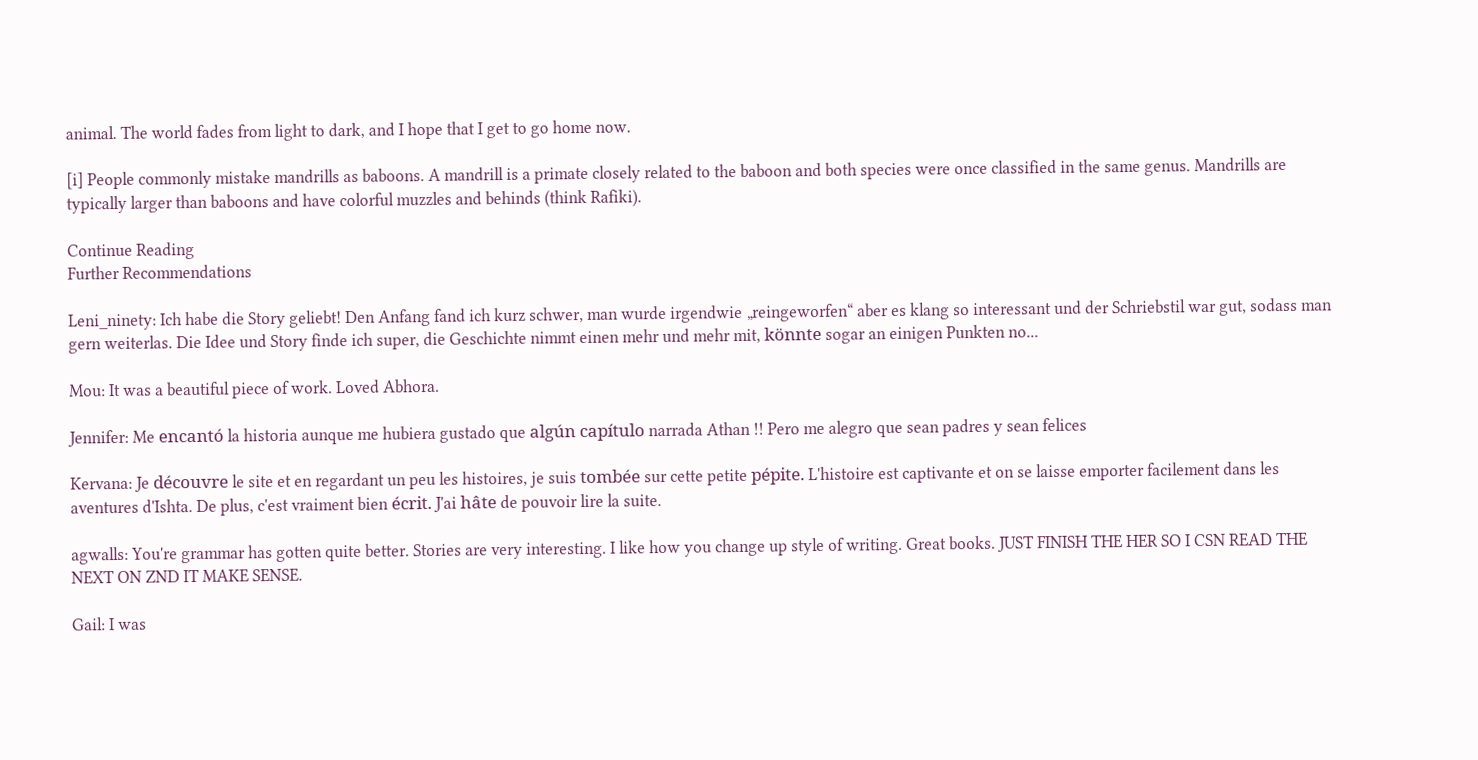animal. The world fades from light to dark, and I hope that I get to go home now.

[i] People commonly mistake mandrills as baboons. A mandrill is a primate closely related to the baboon and both species were once classified in the same genus. Mandrills are typically larger than baboons and have colorful muzzles and behinds (think Rafiki).

Continue Reading
Further Recommendations

Leni_ninety: Ich habe die Story geliebt! Den Anfang fand ich kurz schwer, man wurde irgendwie „reingeworfen“ aber es klang so interessant und der Schriebstil war gut, sodass man gern weiterlas. Die Idee und Story finde ich super, die Geschichte nimmt einen mehr und mehr mit, könnte sogar an einigen Punkten no...

Mou: It was a beautiful piece of work. Loved Abhora.

Jennifer: Me encantó la historia aunque me hubiera gustado que algún capítulo narrada Athan !! Pero me alegro que sean padres y sean felices

Kervana: Je découvre le site et en regardant un peu les histoires, je suis tombée sur cette petite pépite. L'histoire est captivante et on se laisse emporter facilement dans les aventures d'Ishta. De plus, c'est vraiment bien écrit. J'ai hâte de pouvoir lire la suite.

agwalls: You're grammar has gotten quite better. Stories are very interesting. I like how you change up style of writing. Great books. JUST FINISH THE HER SO I CSN READ THE NEXT ON ZND IT MAKE SENSE.

Gail: I was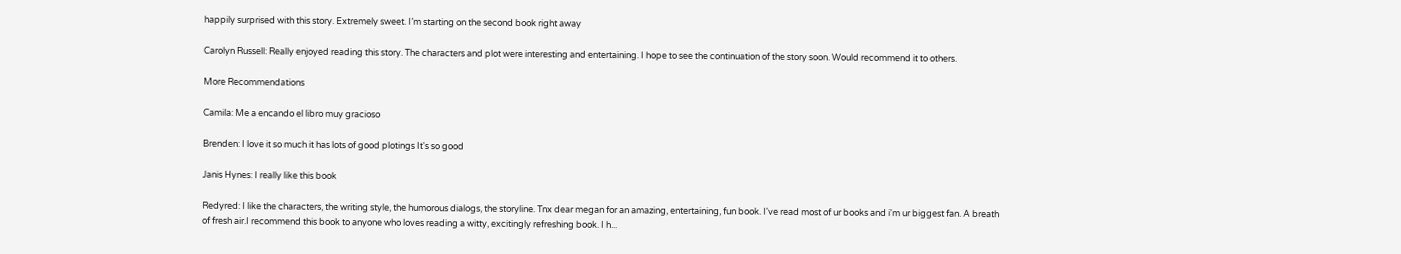happily surprised with this story. Extremely sweet. I’m starting on the second book right away

Carolyn Russell: Really enjoyed reading this story. The characters and plot were interesting and entertaining. I hope to see the continuation of the story soon. Would recommend it to others.

More Recommendations

Camila: Me a encando el libro muy gracioso

Brenden: I love it so much it has lots of good plotings It's so good

Janis Hynes: I really like this book

Redyred: I like the characters, the writing style, the humorous dialogs, the storyline. Tnx dear megan for an amazing, entertaining, fun book. I've read most of ur books and i'm ur biggest fan. A breath of fresh air.I recommend this book to anyone who loves reading a witty, excitingly refreshing book. I h...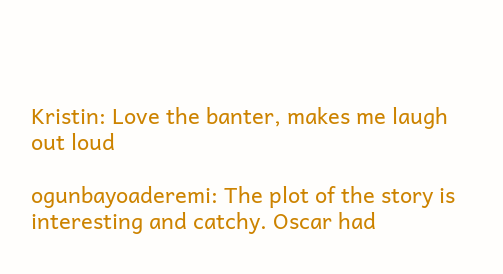Kristin: Love the banter, makes me laugh out loud

ogunbayoaderemi: The plot of the story is interesting and catchy. Oscar had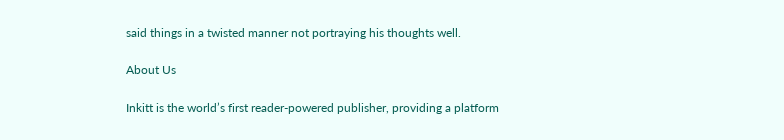said things in a twisted manner not portraying his thoughts well.

About Us

Inkitt is the world’s first reader-powered publisher, providing a platform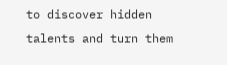to discover hidden talents and turn them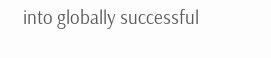into globally successful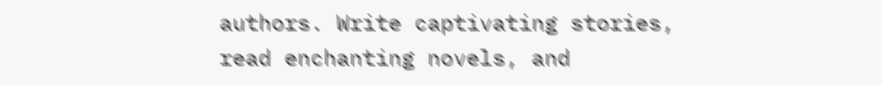authors. Write captivating stories, read enchanting novels, and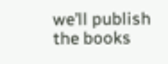we’ll publish the books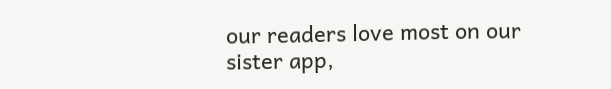our readers love most on our sister app,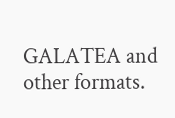GALATEA and other formats.